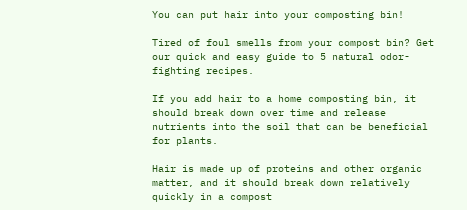You can put hair into your composting bin!

Tired of foul smells from your compost bin? Get our quick and easy guide to 5 natural odor-fighting recipes.

If you add hair to a home composting bin, it should break down over time and release nutrients into the soil that can be beneficial for plants.

Hair is made up of proteins and other organic matter, and it should break down relatively quickly in a compost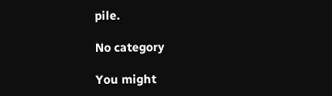pile.

No category

You might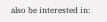also be interested in: